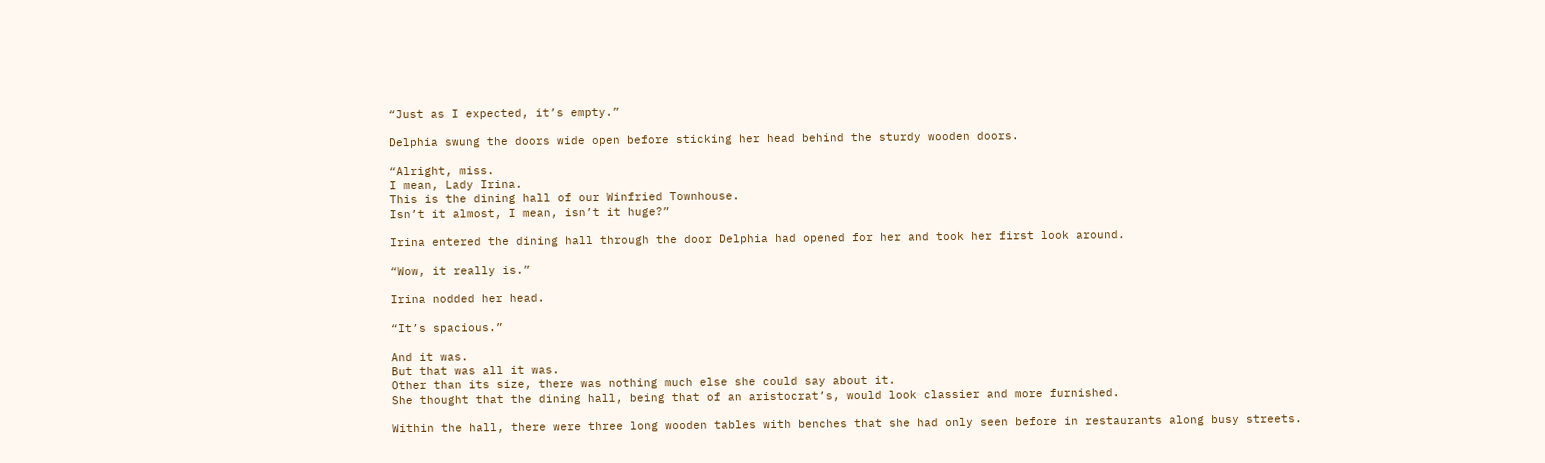“Just as I expected, it’s empty.”

Delphia swung the doors wide open before sticking her head behind the sturdy wooden doors.

“Alright, miss.
I mean, Lady Irina.
This is the dining hall of our Winfried Townhouse.
Isn’t it almost, I mean, isn’t it huge?”

Irina entered the dining hall through the door Delphia had opened for her and took her first look around.

“Wow, it really is.”

Irina nodded her head.

“It’s spacious.”

And it was.
But that was all it was.
Other than its size, there was nothing much else she could say about it.
She thought that the dining hall, being that of an aristocrat’s, would look classier and more furnished.

Within the hall, there were three long wooden tables with benches that she had only seen before in restaurants along busy streets.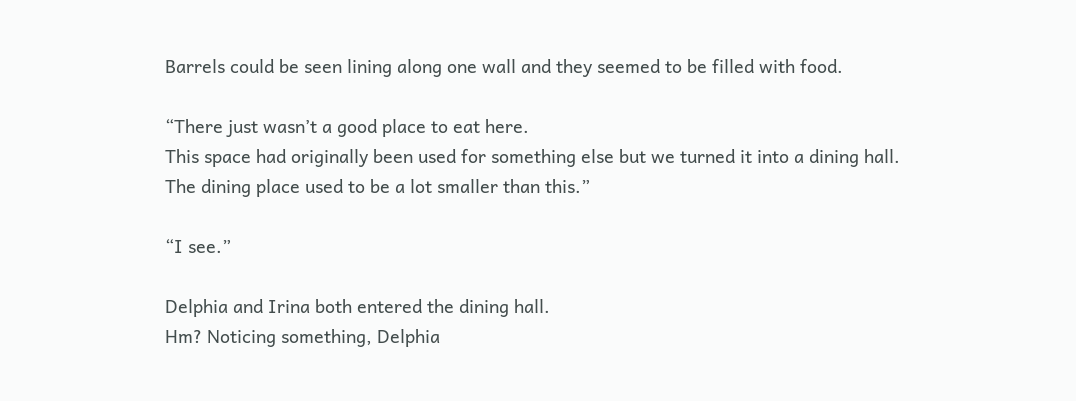Barrels could be seen lining along one wall and they seemed to be filled with food.

“There just wasn’t a good place to eat here.
This space had originally been used for something else but we turned it into a dining hall.
The dining place used to be a lot smaller than this.”

“I see.”

Delphia and Irina both entered the dining hall.
Hm? Noticing something, Delphia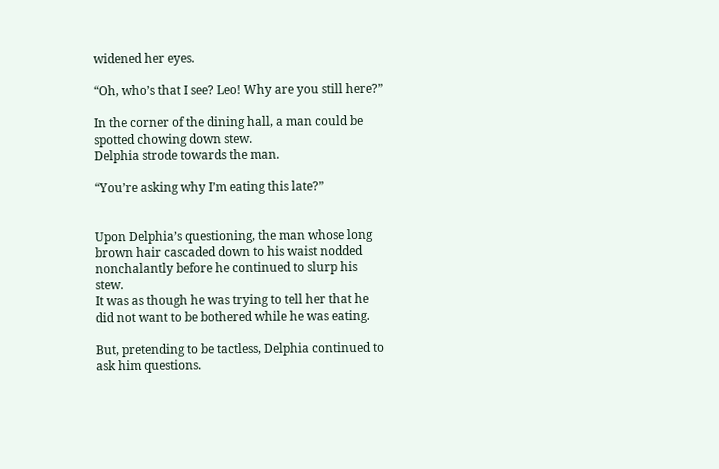widened her eyes.

“Oh, who’s that I see? Leo! Why are you still here?”

In the corner of the dining hall, a man could be spotted chowing down stew.
Delphia strode towards the man.

“You’re asking why I’m eating this late?”


Upon Delphia’s questioning, the man whose long brown hair cascaded down to his waist nodded nonchalantly before he continued to slurp his stew.
It was as though he was trying to tell her that he did not want to be bothered while he was eating.

But, pretending to be tactless, Delphia continued to ask him questions.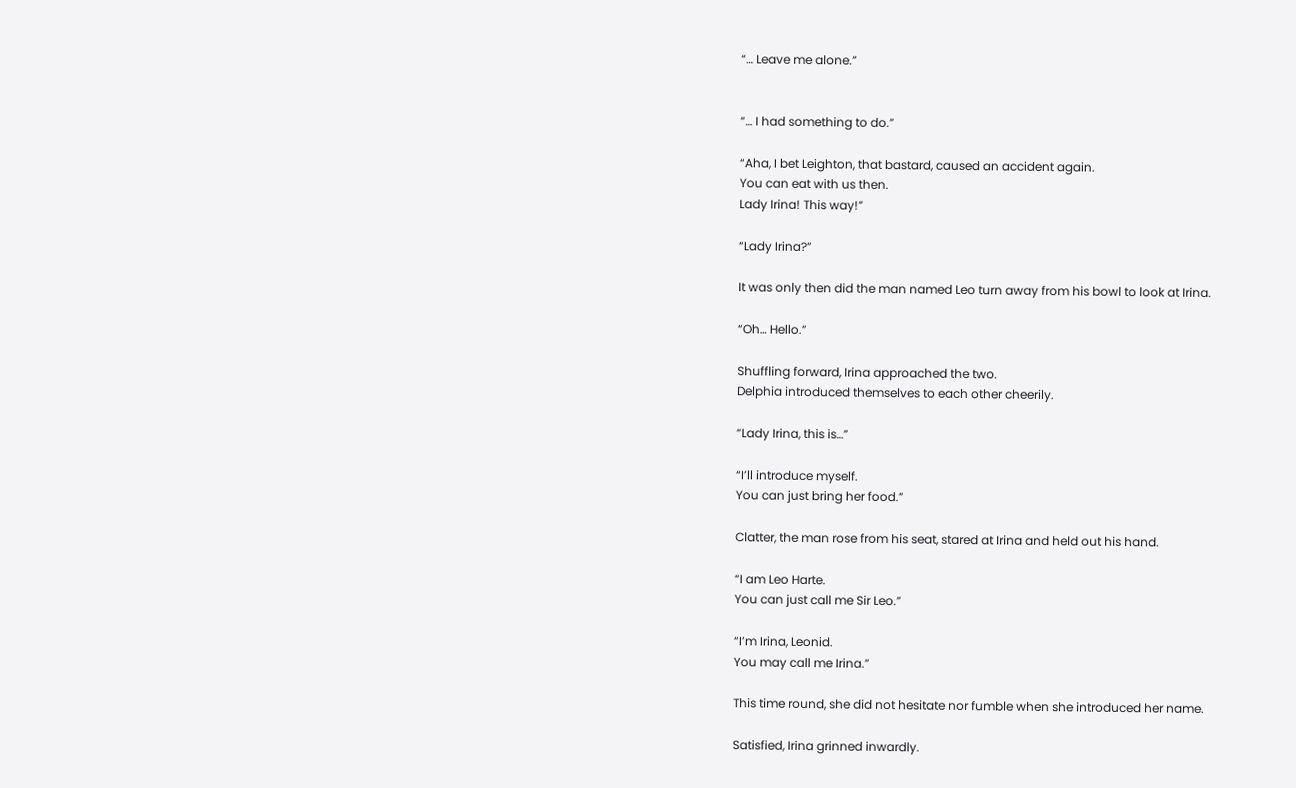“… Leave me alone.”


“… I had something to do.”

“Aha, I bet Leighton, that bastard, caused an accident again.
You can eat with us then.
Lady Irina! This way!”

“Lady Irina?”

It was only then did the man named Leo turn away from his bowl to look at Irina.

“Oh… Hello.”

Shuffling forward, Irina approached the two.
Delphia introduced themselves to each other cheerily.

“Lady Irina, this is…”

“I’ll introduce myself.
You can just bring her food.”

Clatter, the man rose from his seat, stared at Irina and held out his hand.

“I am Leo Harte.
You can just call me Sir Leo.”

“I’m Irina, Leonid.
You may call me Irina.”

This time round, she did not hesitate nor fumble when she introduced her name.

Satisfied, Irina grinned inwardly.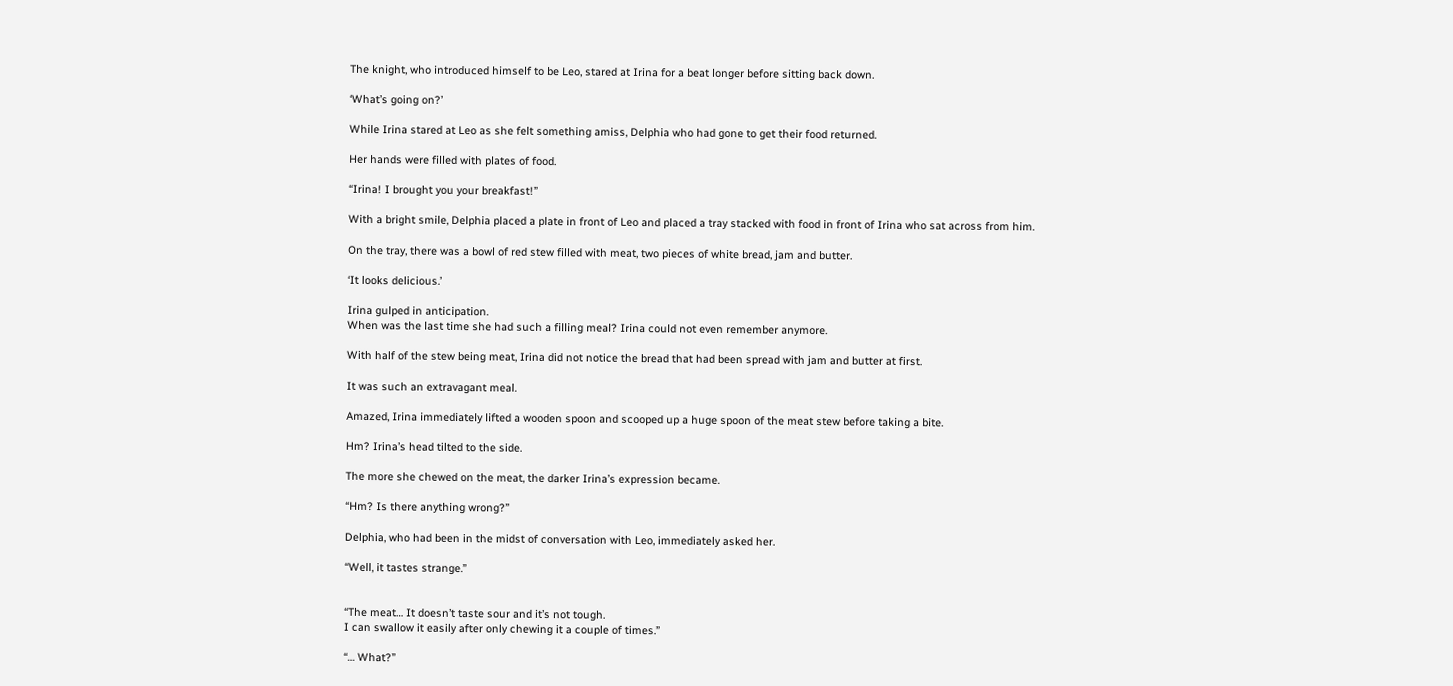The knight, who introduced himself to be Leo, stared at Irina for a beat longer before sitting back down.

‘What’s going on?’

While Irina stared at Leo as she felt something amiss, Delphia who had gone to get their food returned.

Her hands were filled with plates of food.

“Irina! I brought you your breakfast!”

With a bright smile, Delphia placed a plate in front of Leo and placed a tray stacked with food in front of Irina who sat across from him.

On the tray, there was a bowl of red stew filled with meat, two pieces of white bread, jam and butter.

‘It looks delicious.’

Irina gulped in anticipation.
When was the last time she had such a filling meal? Irina could not even remember anymore.

With half of the stew being meat, Irina did not notice the bread that had been spread with jam and butter at first.

It was such an extravagant meal.

Amazed, Irina immediately lifted a wooden spoon and scooped up a huge spoon of the meat stew before taking a bite.

Hm? Irina’s head tilted to the side.

The more she chewed on the meat, the darker Irina’s expression became.

“Hm? Is there anything wrong?”

Delphia, who had been in the midst of conversation with Leo, immediately asked her.

“Well, it tastes strange.”


“The meat… It doesn’t taste sour and it’s not tough.
I can swallow it easily after only chewing it a couple of times.”

“… What?”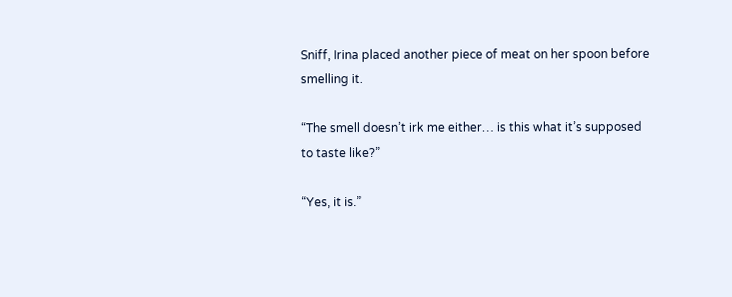Sniff, Irina placed another piece of meat on her spoon before smelling it.

“The smell doesn’t irk me either… is this what it’s supposed to taste like?”

“Yes, it is.”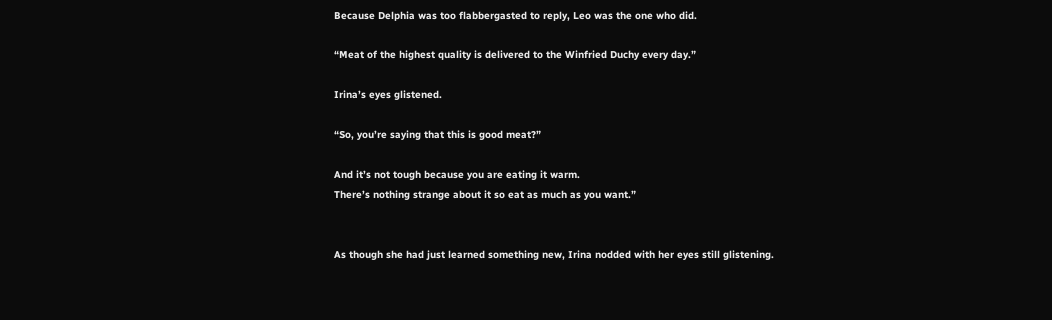Because Delphia was too flabbergasted to reply, Leo was the one who did.

“Meat of the highest quality is delivered to the Winfried Duchy every day.”

Irina’s eyes glistened.

“So, you’re saying that this is good meat?”

And it’s not tough because you are eating it warm.
There’s nothing strange about it so eat as much as you want.”


As though she had just learned something new, Irina nodded with her eyes still glistening.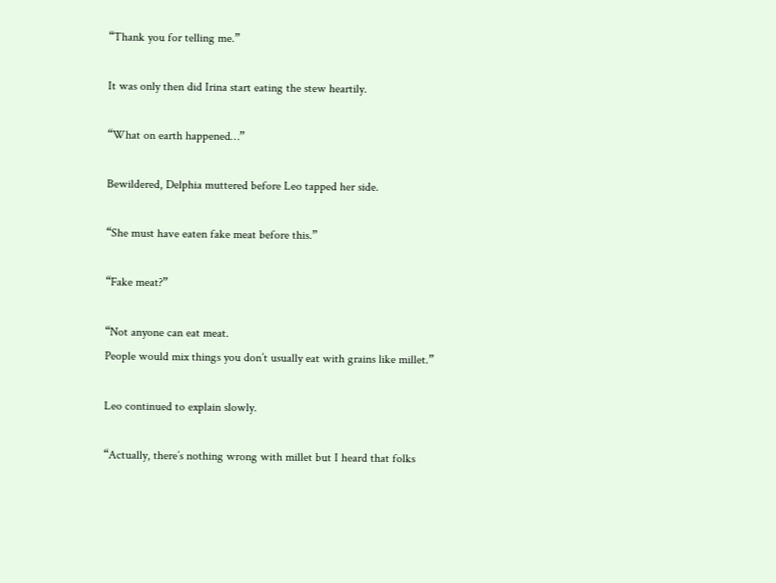“Thank you for telling me.”

It was only then did Irina start eating the stew heartily.

“What on earth happened…”

Bewildered, Delphia muttered before Leo tapped her side.

“She must have eaten fake meat before this.”

“Fake meat?”

“Not anyone can eat meat.
People would mix things you don’t usually eat with grains like millet.”

Leo continued to explain slowly.

“Actually, there’s nothing wrong with millet but I heard that folks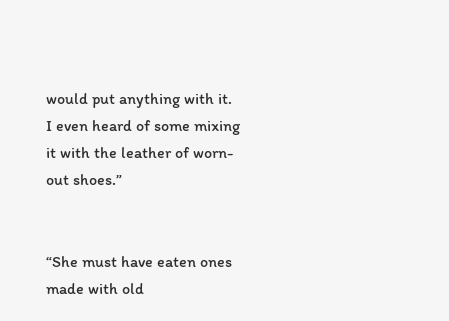would put anything with it.
I even heard of some mixing it with the leather of worn-out shoes.”


“She must have eaten ones made with old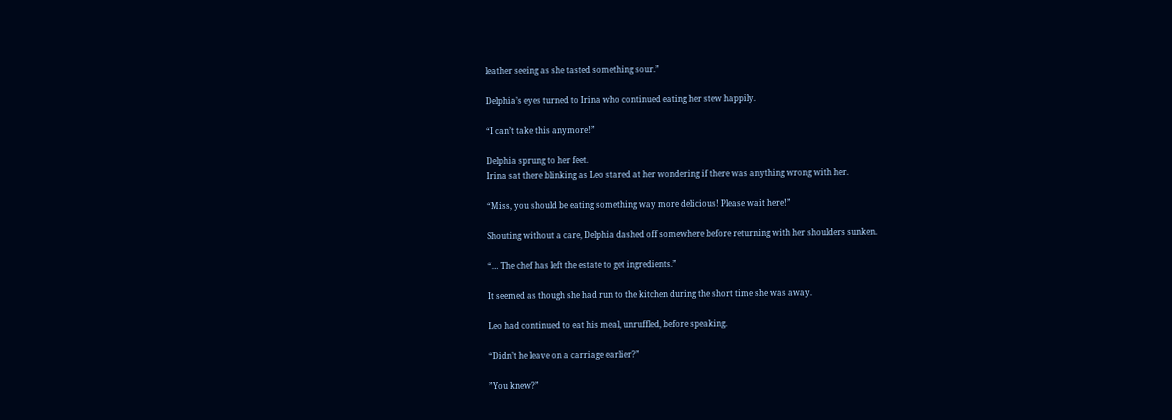leather seeing as she tasted something sour.”

Delphia’s eyes turned to Irina who continued eating her stew happily.

“I can’t take this anymore!”

Delphia sprung to her feet.
Irina sat there blinking as Leo stared at her wondering if there was anything wrong with her.

“Miss, you should be eating something way more delicious! Please wait here!”

Shouting without a care, Delphia dashed off somewhere before returning with her shoulders sunken.

“… The chef has left the estate to get ingredients.”

It seemed as though she had run to the kitchen during the short time she was away.

Leo had continued to eat his meal, unruffled, before speaking.

“Didn’t he leave on a carriage earlier?”

”You knew?”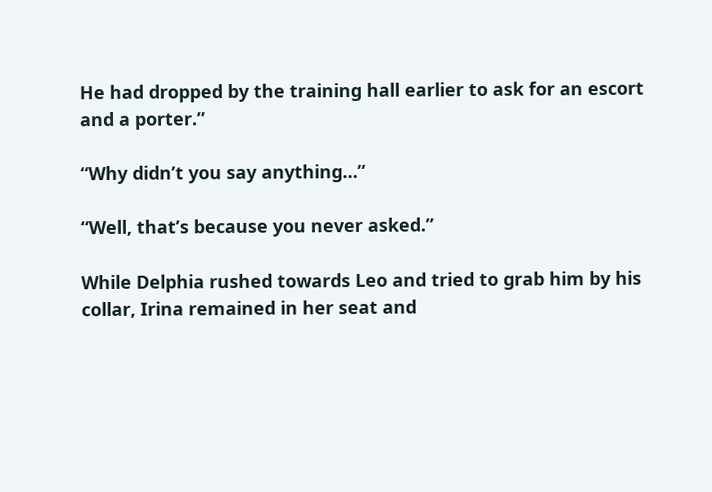He had dropped by the training hall earlier to ask for an escort and a porter.”

“Why didn’t you say anything…”

“Well, that’s because you never asked.”

While Delphia rushed towards Leo and tried to grab him by his collar, Irina remained in her seat and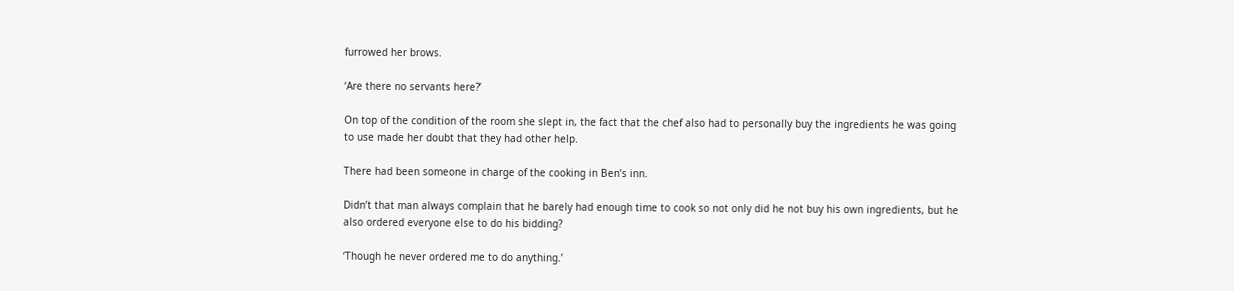furrowed her brows.

‘Are there no servants here?’

On top of the condition of the room she slept in, the fact that the chef also had to personally buy the ingredients he was going to use made her doubt that they had other help.

There had been someone in charge of the cooking in Ben’s inn.

Didn’t that man always complain that he barely had enough time to cook so not only did he not buy his own ingredients, but he also ordered everyone else to do his bidding?

‘Though he never ordered me to do anything.’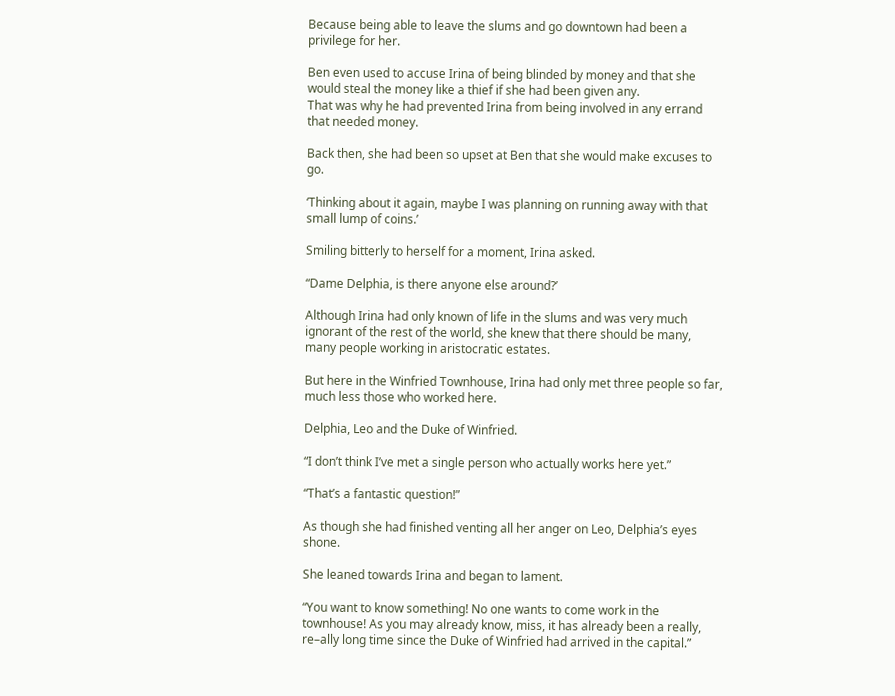Because being able to leave the slums and go downtown had been a privilege for her.

Ben even used to accuse Irina of being blinded by money and that she would steal the money like a thief if she had been given any.
That was why he had prevented Irina from being involved in any errand that needed money.

Back then, she had been so upset at Ben that she would make excuses to go.

‘Thinking about it again, maybe I was planning on running away with that small lump of coins.’

Smiling bitterly to herself for a moment, Irina asked.

“Dame Delphia, is there anyone else around?’

Although Irina had only known of life in the slums and was very much ignorant of the rest of the world, she knew that there should be many, many people working in aristocratic estates.

But here in the Winfried Townhouse, Irina had only met three people so far, much less those who worked here.

Delphia, Leo and the Duke of Winfried.

“I don’t think I’ve met a single person who actually works here yet.”

“That’s a fantastic question!”

As though she had finished venting all her anger on Leo, Delphia’s eyes shone.

She leaned towards Irina and began to lament.

“You want to know something! No one wants to come work in the townhouse! As you may already know, miss, it has already been a really, re–ally long time since the Duke of Winfried had arrived in the capital.”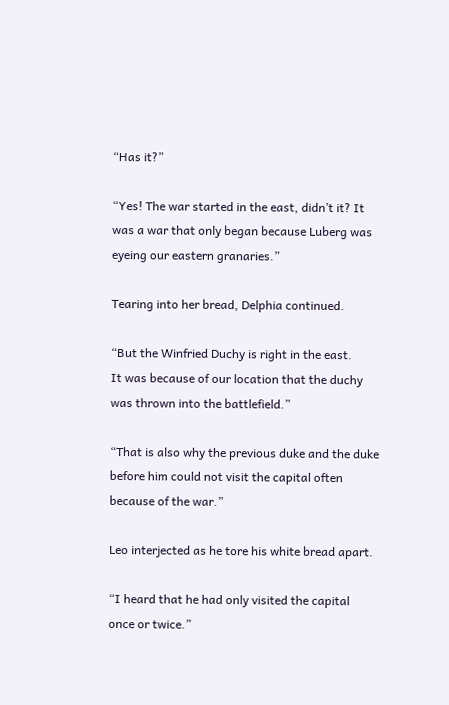“Has it?”

“Yes! The war started in the east, didn’t it? It was a war that only began because Luberg was eyeing our eastern granaries.”

Tearing into her bread, Delphia continued.

“But the Winfried Duchy is right in the east.
It was because of our location that the duchy was thrown into the battlefield.”

“That is also why the previous duke and the duke before him could not visit the capital often because of the war.”

Leo interjected as he tore his white bread apart.

“I heard that he had only visited the capital once or twice.”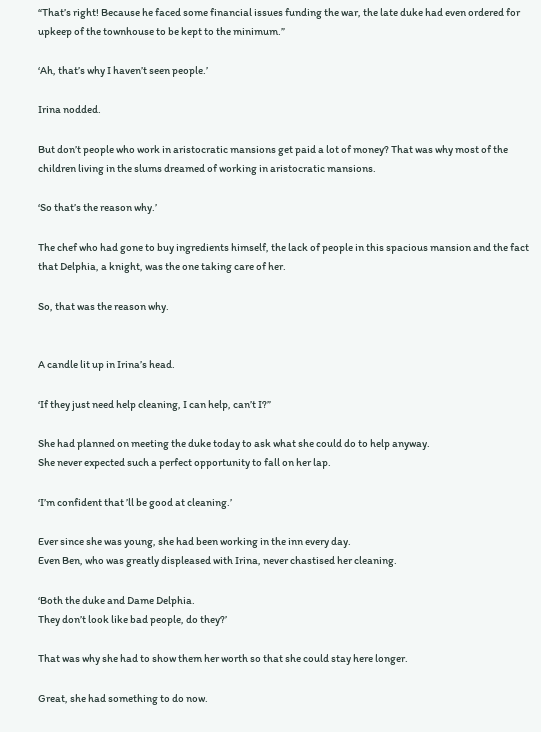“That’s right! Because he faced some financial issues funding the war, the late duke had even ordered for upkeep of the townhouse to be kept to the minimum.”

‘Ah, that’s why I haven’t seen people.’

Irina nodded.

But don’t people who work in aristocratic mansions get paid a lot of money? That was why most of the children living in the slums dreamed of working in aristocratic mansions.

‘So that’s the reason why.’

The chef who had gone to buy ingredients himself, the lack of people in this spacious mansion and the fact that Delphia, a knight, was the one taking care of her.

So, that was the reason why.


A candle lit up in Irina’s head.

‘If they just need help cleaning, I can help, can’t I?”

She had planned on meeting the duke today to ask what she could do to help anyway.
She never expected such a perfect opportunity to fall on her lap.

‘I’m confident that ’ll be good at cleaning.’

Ever since she was young, she had been working in the inn every day.
Even Ben, who was greatly displeased with Irina, never chastised her cleaning.

‘Both the duke and Dame Delphia.
They don’t look like bad people, do they?’

That was why she had to show them her worth so that she could stay here longer.

Great, she had something to do now.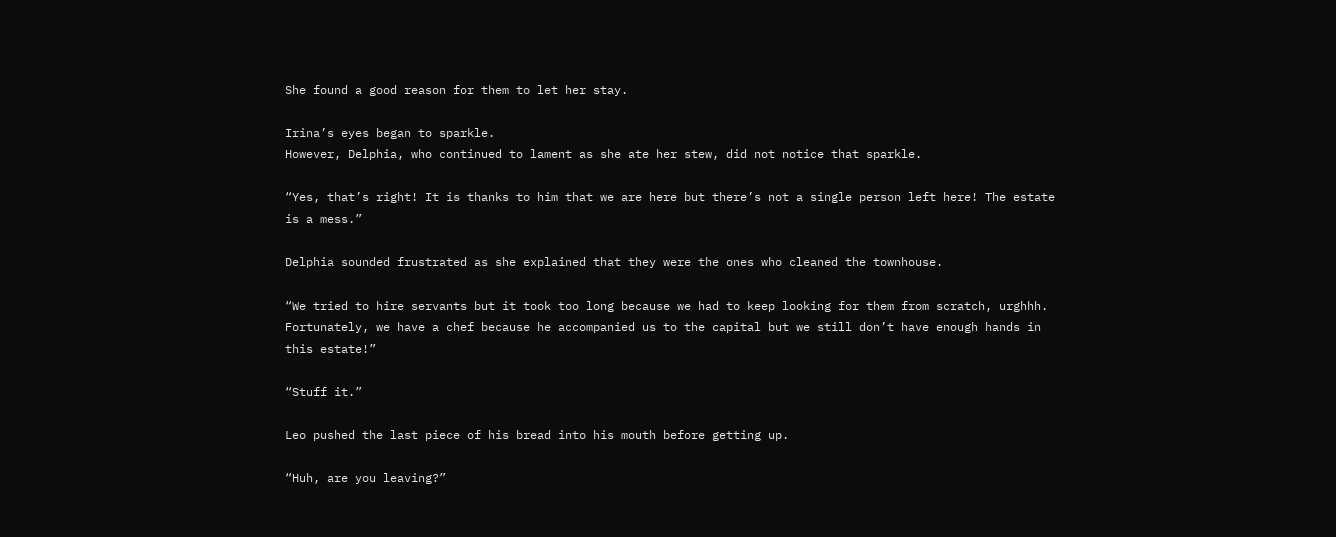She found a good reason for them to let her stay.

Irina’s eyes began to sparkle.
However, Delphia, who continued to lament as she ate her stew, did not notice that sparkle.

“Yes, that’s right! It is thanks to him that we are here but there’s not a single person left here! The estate is a mess.”

Delphia sounded frustrated as she explained that they were the ones who cleaned the townhouse.

“We tried to hire servants but it took too long because we had to keep looking for them from scratch, urghhh.
Fortunately, we have a chef because he accompanied us to the capital but we still don’t have enough hands in this estate!”

“Stuff it.”

Leo pushed the last piece of his bread into his mouth before getting up.

“Huh, are you leaving?”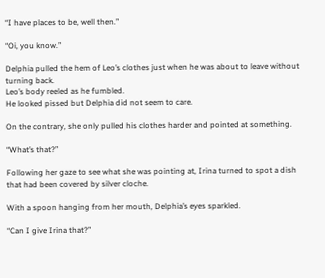“I have places to be, well then.”

“Oi, you know.”

Delphia pulled the hem of Leo’s clothes just when he was about to leave without turning back.
Leo’s body reeled as he fumbled.
He looked pissed but Delphia did not seem to care.

On the contrary, she only pulled his clothes harder and pointed at something.

“What’s that?”

Following her gaze to see what she was pointing at, Irina turned to spot a dish that had been covered by silver cloche.

With a spoon hanging from her mouth, Delphia’s eyes sparkled.

“Can I give Irina that?”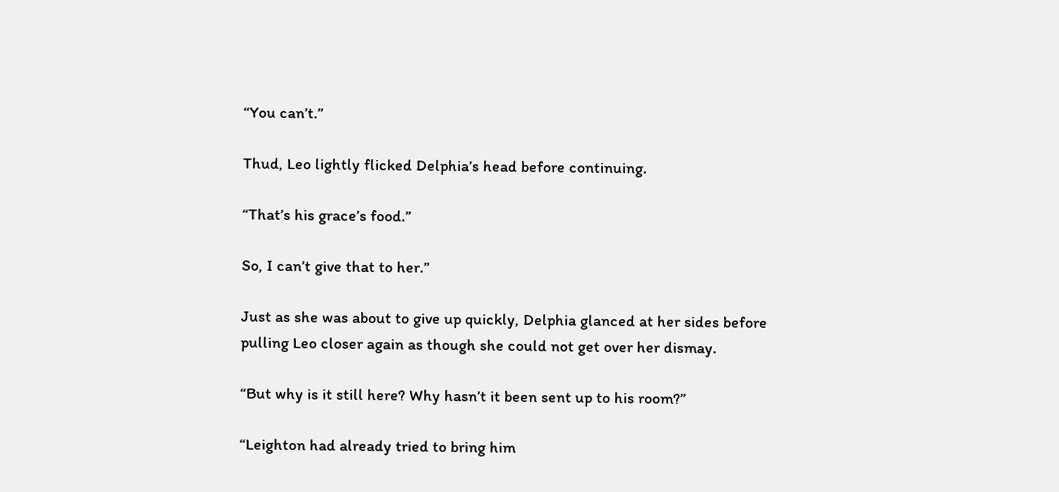“You can’t.”

Thud, Leo lightly flicked Delphia’s head before continuing.

“That’s his grace’s food.”

So, I can’t give that to her.”

Just as she was about to give up quickly, Delphia glanced at her sides before pulling Leo closer again as though she could not get over her dismay.

“But why is it still here? Why hasn’t it been sent up to his room?”

“Leighton had already tried to bring him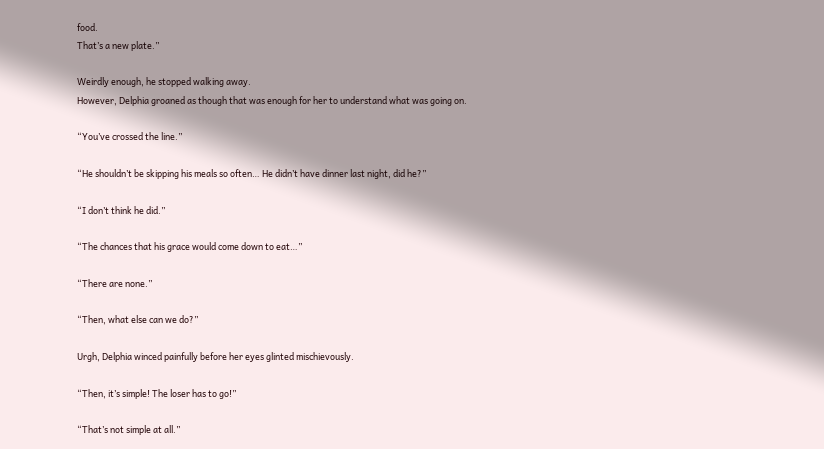food.
That’s a new plate.”

Weirdly enough, he stopped walking away.
However, Delphia groaned as though that was enough for her to understand what was going on.

“You’ve crossed the line.”

“He shouldn’t be skipping his meals so often… He didn’t have dinner last night, did he?”

“I don’t think he did.”

“The chances that his grace would come down to eat…”

“There are none.”

“Then, what else can we do?”

Urgh, Delphia winced painfully before her eyes glinted mischievously.

“Then, it’s simple! The loser has to go!”

“That’s not simple at all.”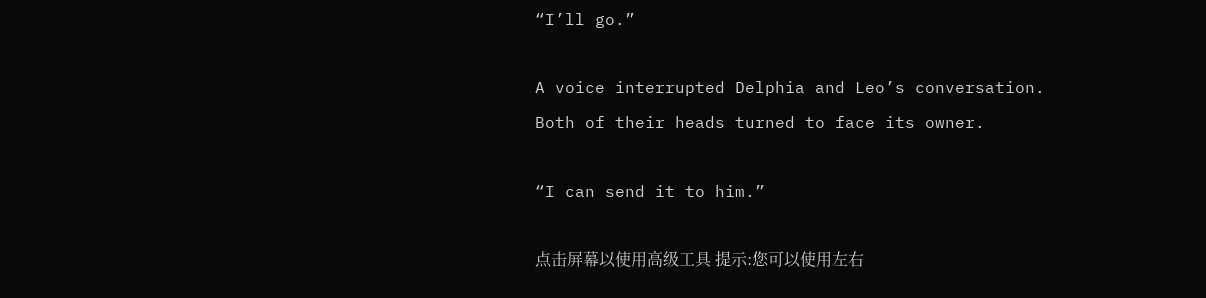“I’ll go.”

A voice interrupted Delphia and Leo’s conversation.
Both of their heads turned to face its owner.

“I can send it to him.”

点击屏幕以使用高级工具 提示:您可以使用左右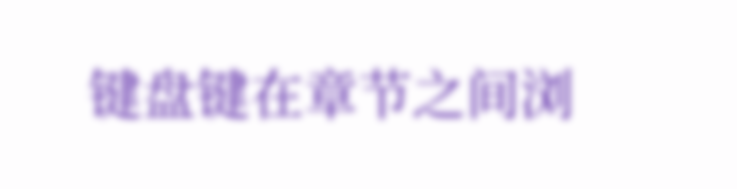键盘键在章节之间浏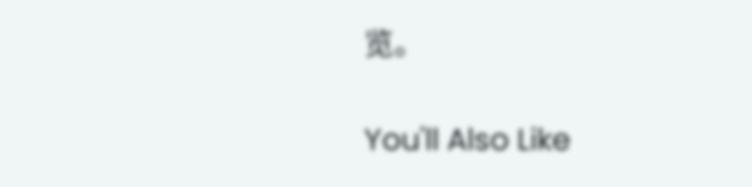览。

You'll Also Like